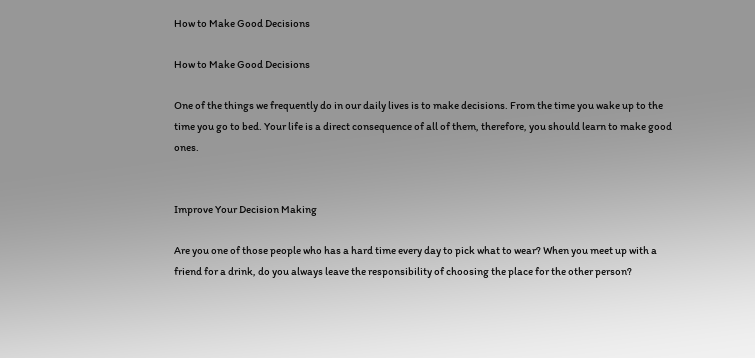How to Make Good Decisions

How to Make Good Decisions

One of the things we frequently do in our daily lives is to make decisions. From the time you wake up to the time you go to bed. Your life is a direct consequence of all of them, therefore, you should learn to make good ones.


Improve Your Decision Making

Are you one of those people who has a hard time every day to pick what to wear? When you meet up with a friend for a drink, do you always leave the responsibility of choosing the place for the other person?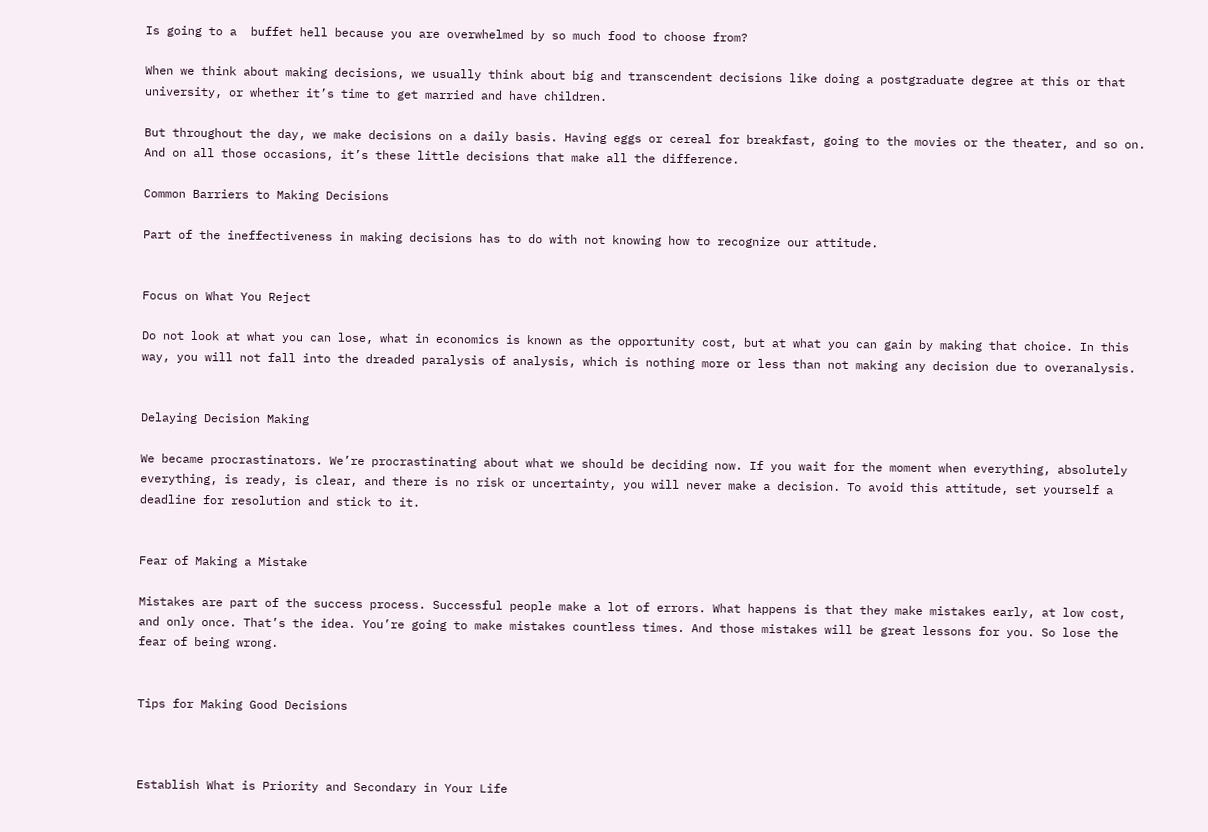Is going to a  buffet hell because you are overwhelmed by so much food to choose from?

When we think about making decisions, we usually think about big and transcendent decisions like doing a postgraduate degree at this or that university, or whether it’s time to get married and have children.

But throughout the day, we make decisions on a daily basis. Having eggs or cereal for breakfast, going to the movies or the theater, and so on. And on all those occasions, it’s these little decisions that make all the difference.

Common Barriers to Making Decisions

Part of the ineffectiveness in making decisions has to do with not knowing how to recognize our attitude.


Focus on What You Reject

Do not look at what you can lose, what in economics is known as the opportunity cost, but at what you can gain by making that choice. In this way, you will not fall into the dreaded paralysis of analysis, which is nothing more or less than not making any decision due to overanalysis.


Delaying Decision Making

We became procrastinators. We’re procrastinating about what we should be deciding now. If you wait for the moment when everything, absolutely everything, is ready, is clear, and there is no risk or uncertainty, you will never make a decision. To avoid this attitude, set yourself a deadline for resolution and stick to it.


Fear of Making a Mistake

Mistakes are part of the success process. Successful people make a lot of errors. What happens is that they make mistakes early, at low cost, and only once. That’s the idea. You’re going to make mistakes countless times. And those mistakes will be great lessons for you. So lose the fear of being wrong.


Tips for Making Good Decisions



Establish What is Priority and Secondary in Your Life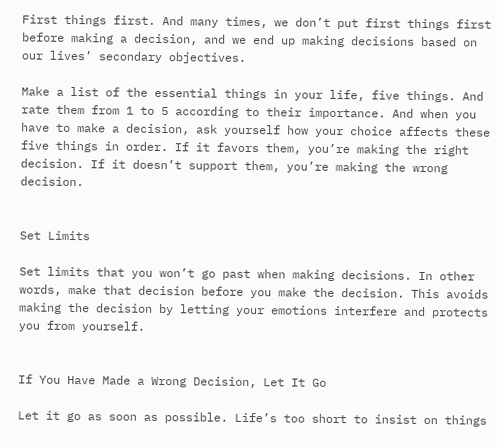First things first. And many times, we don’t put first things first before making a decision, and we end up making decisions based on our lives’ secondary objectives.

Make a list of the essential things in your life, five things. And rate them from 1 to 5 according to their importance. And when you have to make a decision, ask yourself how your choice affects these five things in order. If it favors them, you’re making the right decision. If it doesn’t support them, you’re making the wrong decision.


Set Limits

Set limits that you won’t go past when making decisions. In other words, make that decision before you make the decision. This avoids making the decision by letting your emotions interfere and protects you from yourself.


If You Have Made a Wrong Decision, Let It Go

Let it go as soon as possible. Life’s too short to insist on things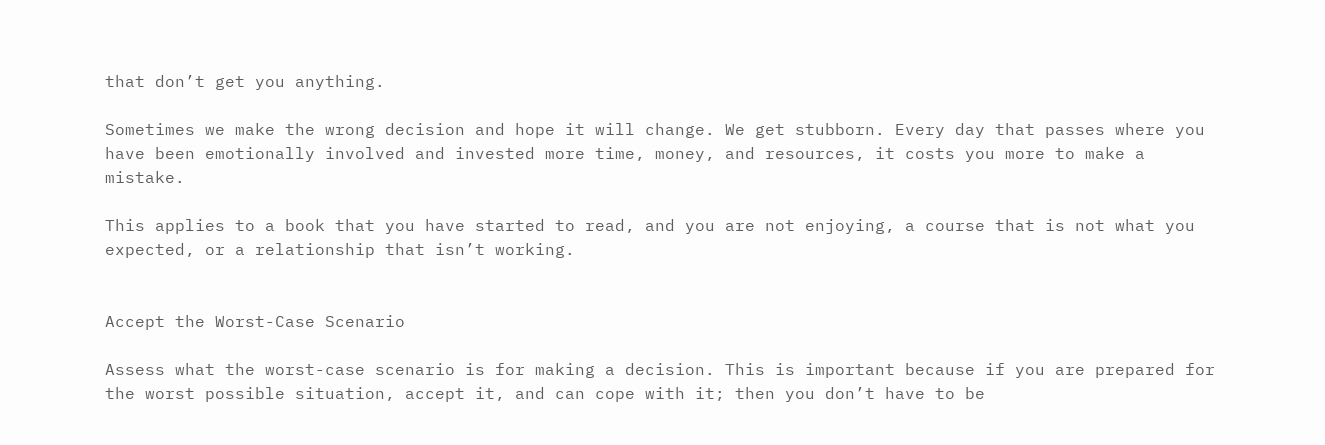that don’t get you anything.

Sometimes we make the wrong decision and hope it will change. We get stubborn. Every day that passes where you have been emotionally involved and invested more time, money, and resources, it costs you more to make a mistake.

This applies to a book that you have started to read, and you are not enjoying, a course that is not what you expected, or a relationship that isn’t working.


Accept the Worst-Case Scenario

Assess what the worst-case scenario is for making a decision. This is important because if you are prepared for the worst possible situation, accept it, and can cope with it; then you don’t have to be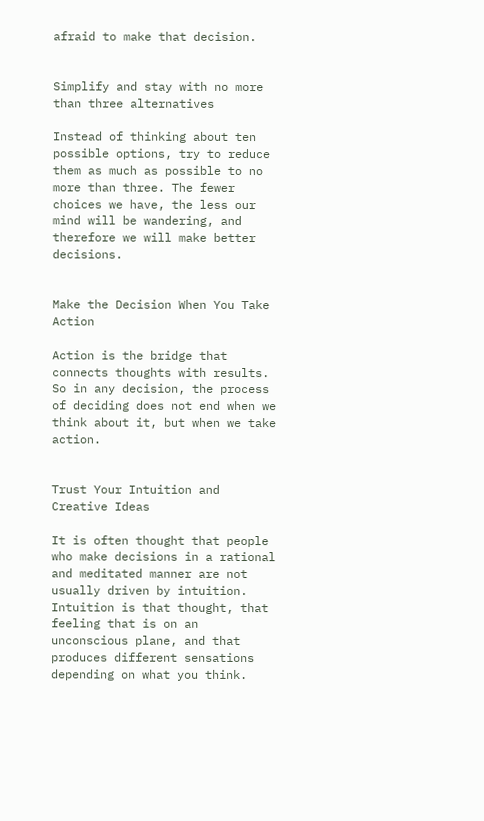afraid to make that decision.


Simplify and stay with no more than three alternatives

Instead of thinking about ten possible options, try to reduce them as much as possible to no more than three. The fewer choices we have, the less our mind will be wandering, and therefore we will make better decisions.


Make the Decision When You Take Action

Action is the bridge that connects thoughts with results. So in any decision, the process of deciding does not end when we think about it, but when we take action.


Trust Your Intuition and Creative Ideas

It is often thought that people who make decisions in a rational and meditated manner are not usually driven by intuition. Intuition is that thought, that feeling that is on an unconscious plane, and that produces different sensations depending on what you think.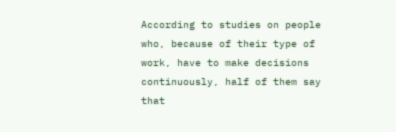According to studies on people who, because of their type of work, have to make decisions continuously, half of them say that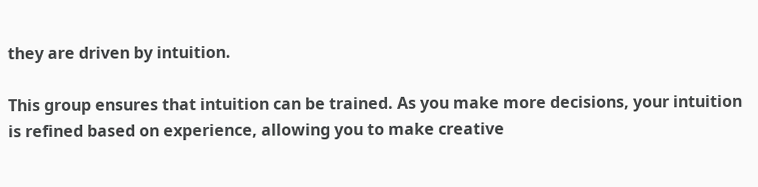they are driven by intuition.

This group ensures that intuition can be trained. As you make more decisions, your intuition is refined based on experience, allowing you to make creative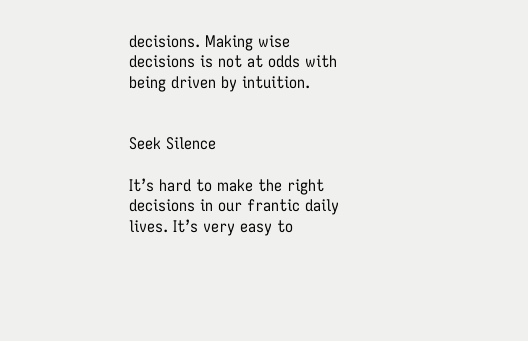decisions. Making wise decisions is not at odds with being driven by intuition.


Seek Silence

It’s hard to make the right decisions in our frantic daily lives. It’s very easy to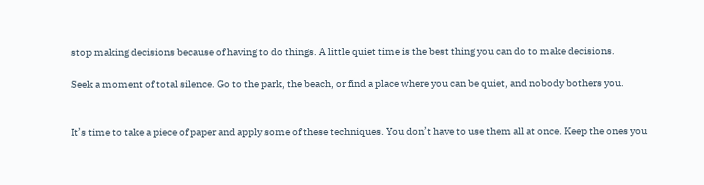stop making decisions because of having to do things. A little quiet time is the best thing you can do to make decisions.

Seek a moment of total silence. Go to the park, the beach, or find a place where you can be quiet, and nobody bothers you.


It’s time to take a piece of paper and apply some of these techniques. You don’t have to use them all at once. Keep the ones you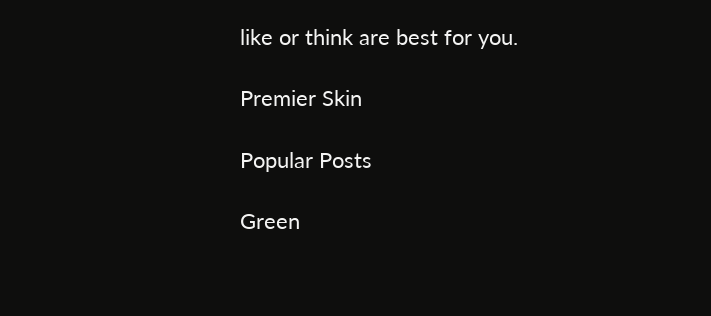like or think are best for you.

Premier Skin

Popular Posts

Green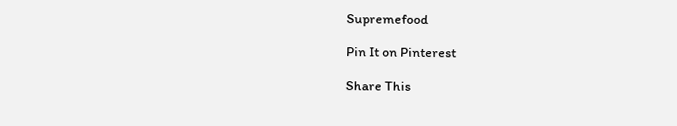Supremefood

Pin It on Pinterest

Share This